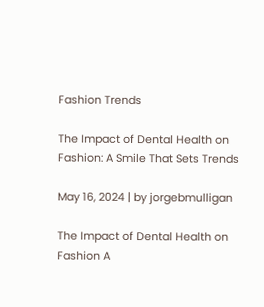Fashion Trends

The Impact of Dental Health on Fashion: A Smile That Sets Trends

May 16, 2024 | by jorgebmulligan

The Impact of Dental Health on Fashion A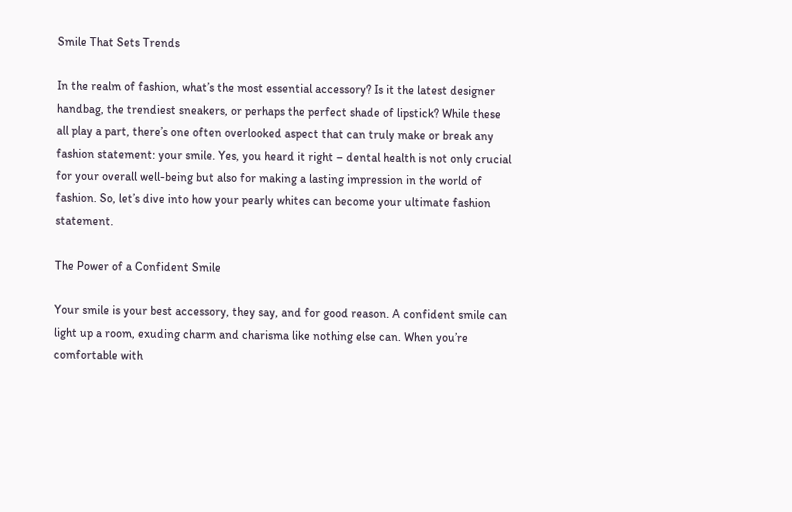Smile That Sets Trends

In the realm of fashion, what’s the most essential accessory? Is it the latest designer handbag, the trendiest sneakers, or perhaps the perfect shade of lipstick? While these all play a part, there’s one often overlooked aspect that can truly make or break any fashion statement: your smile. Yes, you heard it right – dental health is not only crucial for your overall well-being but also for making a lasting impression in the world of fashion. So, let’s dive into how your pearly whites can become your ultimate fashion statement.

The Power of a Confident Smile

Your smile is your best accessory, they say, and for good reason. A confident smile can light up a room, exuding charm and charisma like nothing else can. When you’re comfortable with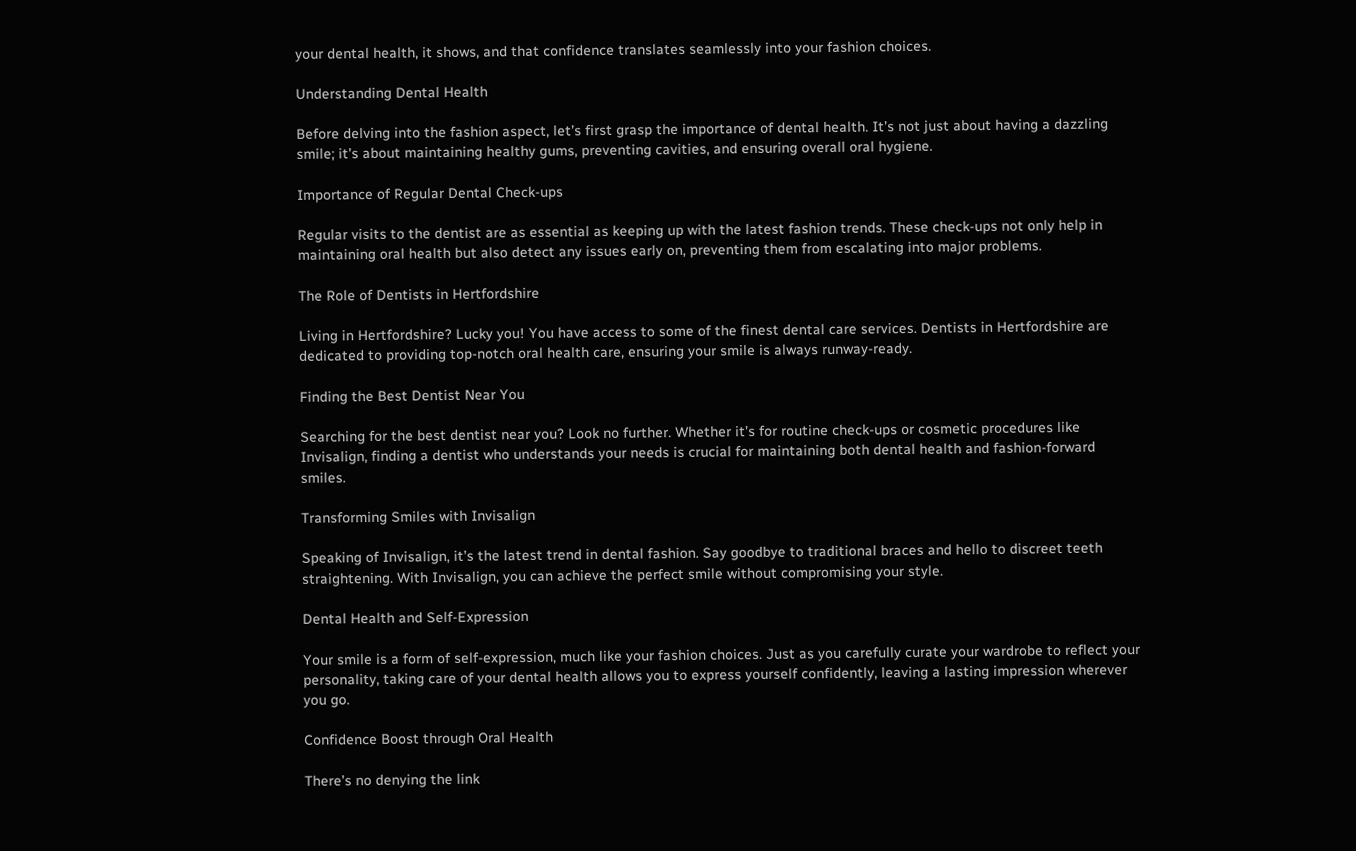your dental health, it shows, and that confidence translates seamlessly into your fashion choices.

Understanding Dental Health

Before delving into the fashion aspect, let’s first grasp the importance of dental health. It’s not just about having a dazzling smile; it’s about maintaining healthy gums, preventing cavities, and ensuring overall oral hygiene.

Importance of Regular Dental Check-ups

Regular visits to the dentist are as essential as keeping up with the latest fashion trends. These check-ups not only help in maintaining oral health but also detect any issues early on, preventing them from escalating into major problems.

The Role of Dentists in Hertfordshire

Living in Hertfordshire? Lucky you! You have access to some of the finest dental care services. Dentists in Hertfordshire are dedicated to providing top-notch oral health care, ensuring your smile is always runway-ready.

Finding the Best Dentist Near You

Searching for the best dentist near you? Look no further. Whether it’s for routine check-ups or cosmetic procedures like Invisalign, finding a dentist who understands your needs is crucial for maintaining both dental health and fashion-forward smiles.

Transforming Smiles with Invisalign

Speaking of Invisalign, it’s the latest trend in dental fashion. Say goodbye to traditional braces and hello to discreet teeth straightening. With Invisalign, you can achieve the perfect smile without compromising your style.

Dental Health and Self-Expression

Your smile is a form of self-expression, much like your fashion choices. Just as you carefully curate your wardrobe to reflect your personality, taking care of your dental health allows you to express yourself confidently, leaving a lasting impression wherever you go.

Confidence Boost through Oral Health

There’s no denying the link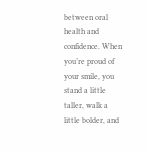between oral health and confidence. When you’re proud of your smile, you stand a little taller, walk a little bolder, and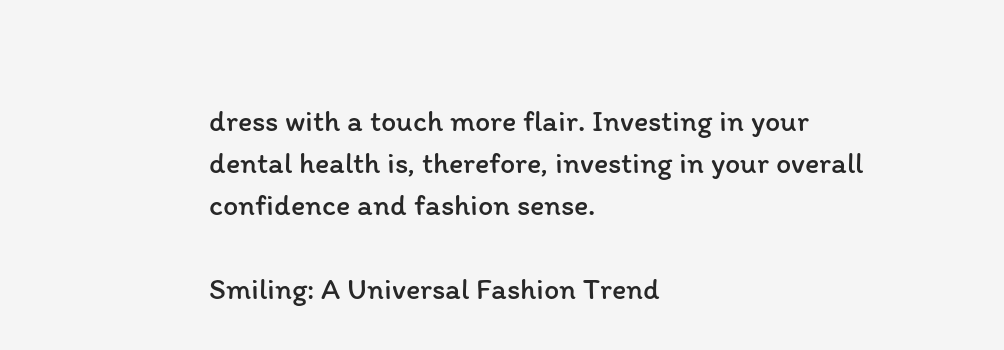dress with a touch more flair. Investing in your dental health is, therefore, investing in your overall confidence and fashion sense.

Smiling: A Universal Fashion Trend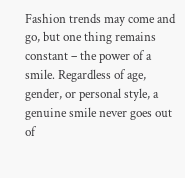Fashion trends may come and go, but one thing remains constant – the power of a smile. Regardless of age, gender, or personal style, a genuine smile never goes out of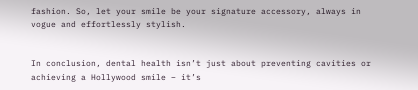fashion. So, let your smile be your signature accessory, always in vogue and effortlessly stylish.


In conclusion, dental health isn’t just about preventing cavities or achieving a Hollywood smile – it’s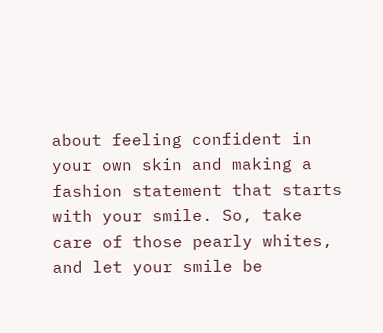about feeling confident in your own skin and making a fashion statement that starts with your smile. So, take care of those pearly whites, and let your smile be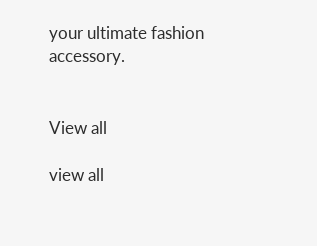your ultimate fashion accessory.


View all

view all